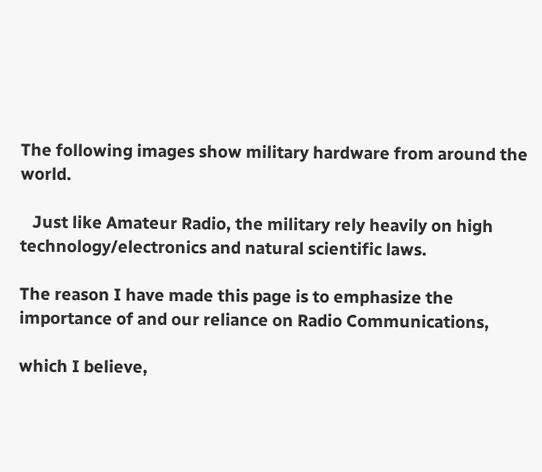The following images show military hardware from around the world.

   Just like Amateur Radio, the military rely heavily on high technology/electronics and natural scientific laws.

The reason I have made this page is to emphasize the importance of and our reliance on Radio Communications,

which I believe,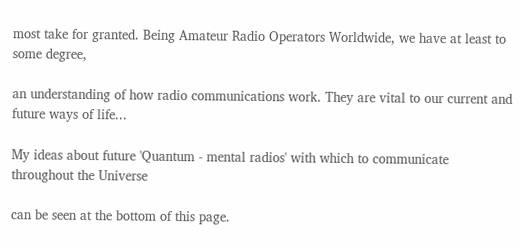most take for granted. Being Amateur Radio Operators Worldwide, we have at least to some degree,

an understanding of how radio communications work. They are vital to our current and future ways of life...

My ideas about future 'Quantum - mental radios' with which to communicate throughout the Universe

can be seen at the bottom of this page.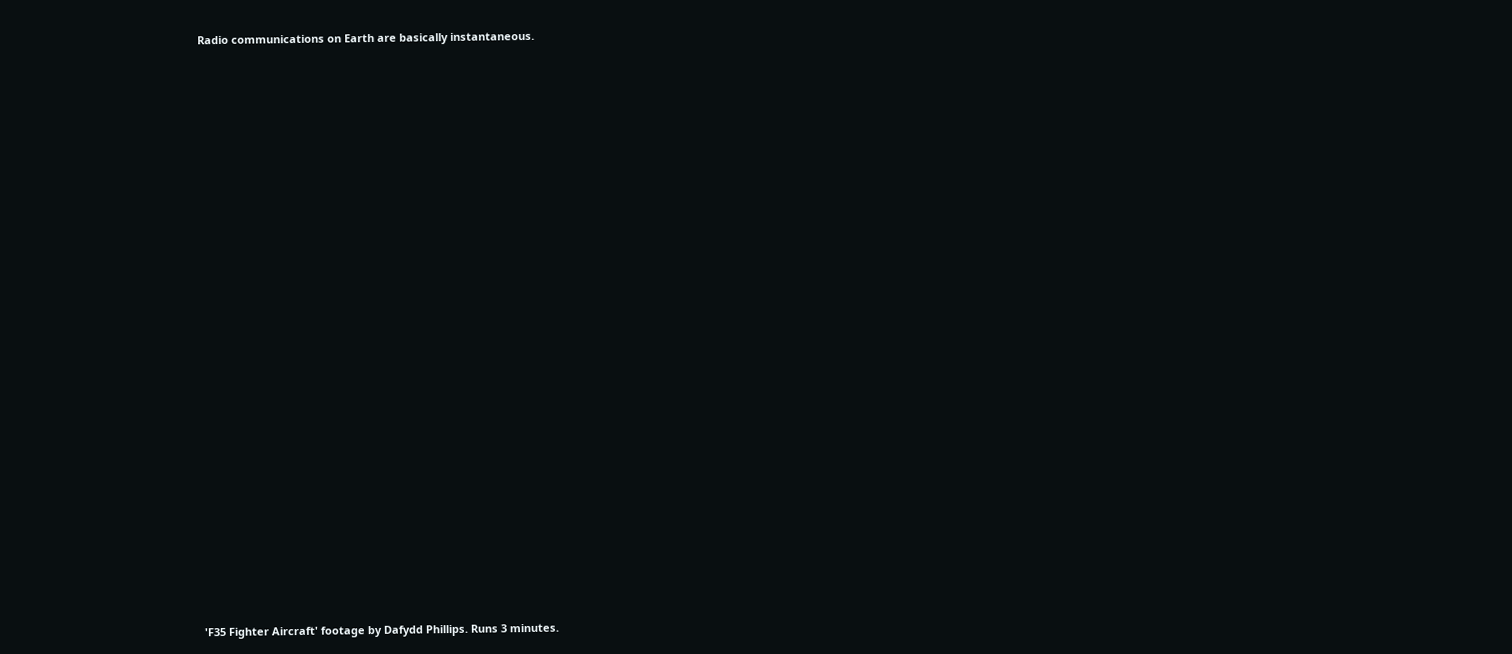Radio communications on Earth are basically instantaneous.






































'F35 Fighter Aircraft' footage by Dafydd Phillips. Runs 3 minutes.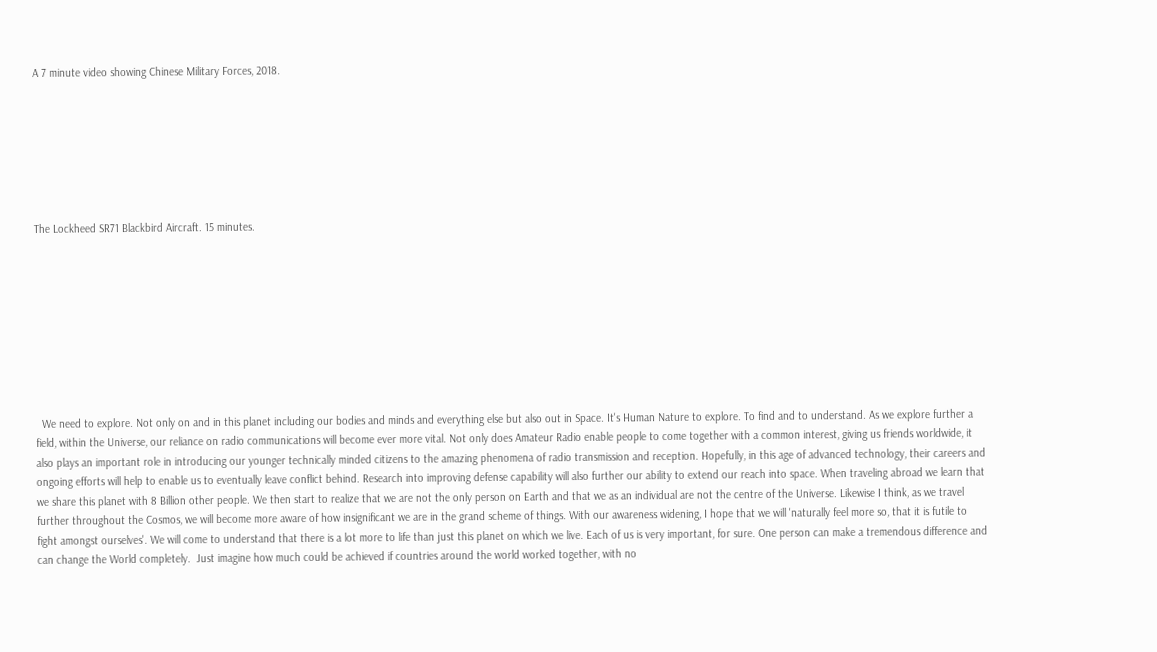A 7 minute video showing Chinese Military Forces, 2018.







The Lockheed SR71 Blackbird Aircraft. 15 minutes.









  We need to explore. Not only on and in this planet including our bodies and minds and everything else but also out in Space. It's Human Nature to explore. To find and to understand. As we explore further a field, within the Universe, our reliance on radio communications will become ever more vital. Not only does Amateur Radio enable people to come together with a common interest, giving us friends worldwide, it also plays an important role in introducing our younger technically minded citizens to the amazing phenomena of radio transmission and reception. Hopefully, in this age of advanced technology, their careers and ongoing efforts will help to enable us to eventually leave conflict behind. Research into improving defense capability will also further our ability to extend our reach into space. When traveling abroad we learn that we share this planet with 8 Billion other people. We then start to realize that we are not the only person on Earth and that we as an individual are not the centre of the Universe. Likewise I think, as we travel further throughout the Cosmos, we will become more aware of how insignificant we are in the grand scheme of things. With our awareness widening, I hope that we will 'naturally feel more so, that it is futile to fight amongst ourselves'. We will come to understand that there is a lot more to life than just this planet on which we live. Each of us is very important, for sure. One person can make a tremendous difference and can change the World completely.  Just imagine how much could be achieved if countries around the world worked together, with no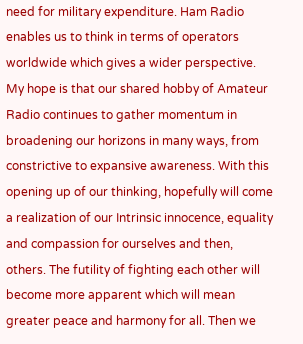need for military expenditure. Ham Radio enables us to think in terms of operators worldwide which gives a wider perspective.  My hope is that our shared hobby of Amateur Radio continues to gather momentum in broadening our horizons in many ways, from constrictive to expansive awareness. With this opening up of our thinking, hopefully will come a realization of our Intrinsic innocence, equality and compassion for ourselves and then, others. The futility of fighting each other will become more apparent which will mean greater peace and harmony for all. Then we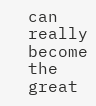can really become the great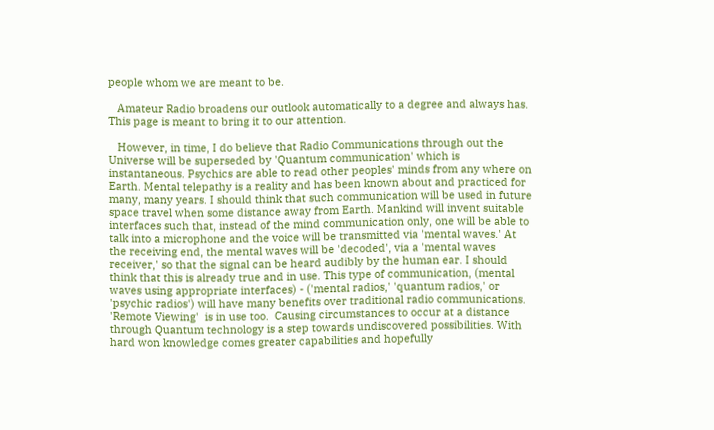people whom we are meant to be.

   Amateur Radio broadens our outlook automatically to a degree and always has. This page is meant to bring it to our attention.

   However, in time, I do believe that Radio Communications through out the Universe will be superseded by 'Quantum communication' which is instantaneous. Psychics are able to read other peoples' minds from any where on Earth. Mental telepathy is a reality and has been known about and practiced for many, many years. I should think that such communication will be used in future space travel when some distance away from Earth. Mankind will invent suitable interfaces such that, instead of the mind communication only, one will be able to talk into a microphone and the voice will be transmitted via 'mental waves.' At the receiving end, the mental waves will be 'decoded', via a 'mental waves receiver,' so that the signal can be heard audibly by the human ear. I should think that this is already true and in use. This type of communication, (mental waves using appropriate interfaces) - ('mental radios,' 'quantum radios,' or 'psychic radios') will have many benefits over traditional radio communications. 'Remote Viewing'  is in use too.  Causing circumstances to occur at a distance through Quantum technology is a step towards undiscovered possibilities. With hard won knowledge comes greater capabilities and hopefully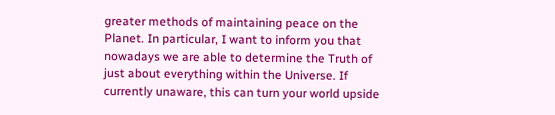greater methods of maintaining peace on the Planet. In particular, I want to inform you that nowadays we are able to determine the Truth of just about everything within the Universe. If currently unaware, this can turn your world upside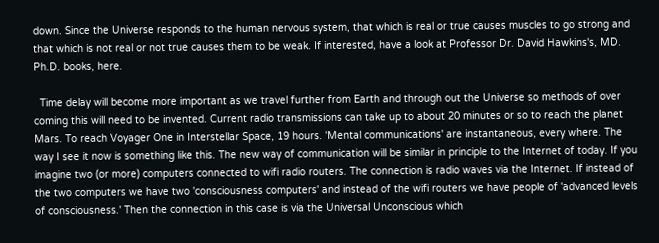down. Since the Universe responds to the human nervous system, that which is real or true causes muscles to go strong and that which is not real or not true causes them to be weak. If interested, have a look at Professor Dr. David Hawkins's, MD. Ph.D. books, here.

  Time delay will become more important as we travel further from Earth and through out the Universe so methods of over coming this will need to be invented. Current radio transmissions can take up to about 20 minutes or so to reach the planet Mars. To reach Voyager One in Interstellar Space, 19 hours. 'Mental communications' are instantaneous, every where. The way I see it now is something like this. The new way of communication will be similar in principle to the Internet of today. If you imagine two (or more) computers connected to wifi radio routers. The connection is radio waves via the Internet. If instead of the two computers we have two 'consciousness computers' and instead of the wifi routers we have people of 'advanced levels of consciousness.' Then the connection in this case is via the Universal Unconscious which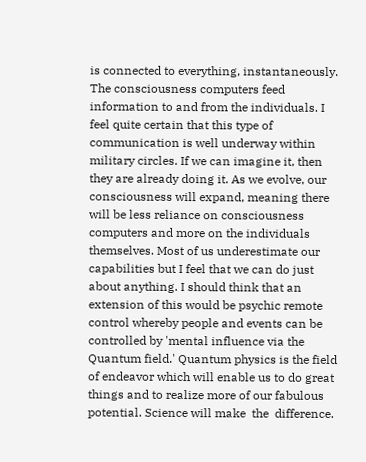is connected to everything, instantaneously. The consciousness computers feed information to and from the individuals. I feel quite certain that this type of communication is well underway within military circles. If we can imagine it, then they are already doing it. As we evolve, our consciousness will expand, meaning there will be less reliance on consciousness computers and more on the individuals themselves. Most of us underestimate our capabilities but I feel that we can do just about anything. I should think that an extension of this would be psychic remote control whereby people and events can be controlled by 'mental influence via the Quantum field.' Quantum physics is the field of endeavor which will enable us to do great things and to realize more of our fabulous potential. Science will make  the  difference.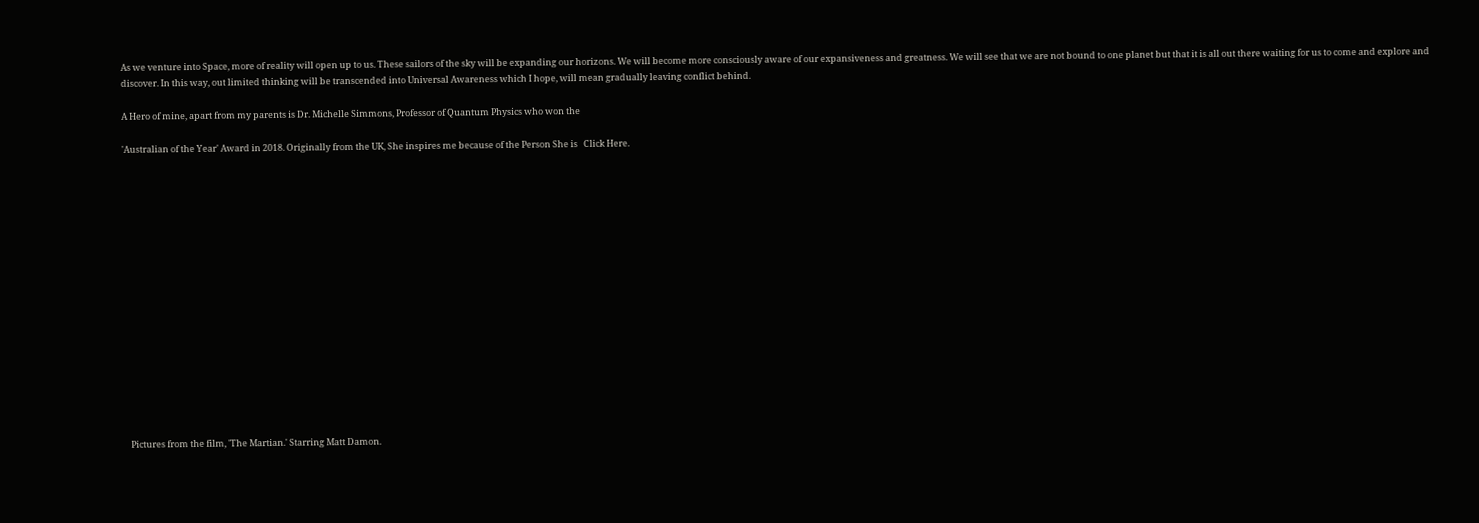As we venture into Space, more of reality will open up to us. These sailors of the sky will be expanding our horizons. We will become more consciously aware of our expansiveness and greatness. We will see that we are not bound to one planet but that it is all out there waiting for us to come and explore and discover. In this way, out limited thinking will be transcended into Universal Awareness which I hope, will mean gradually leaving conflict behind.

A Hero of mine, apart from my parents is Dr. Michelle Simmons, Professor of Quantum Physics who won the

'Australian of the Year' Award in 2018. Originally from the UK, She inspires me because of the Person She is   Click Here.

















   Pictures from the film, 'The Martian.' Starring Matt Damon.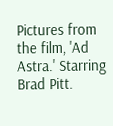Pictures from the film, 'Ad Astra.' Starring Brad Pitt.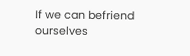If we can befriend ourselves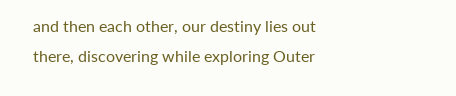and then each other, our destiny lies out there, discovering while exploring Outer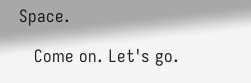Space.

   Come on. Let's go.